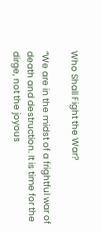Who Shall Fight the War?

“We are in the midst of a frightful war of death and destruction. It is time for the dirge, not the joyous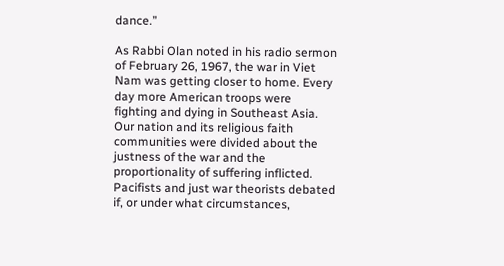dance.”

As Rabbi Olan noted in his radio sermon of February 26, 1967, the war in Viet Nam was getting closer to home. Every day more American troops were fighting and dying in Southeast Asia. Our nation and its religious faith communities were divided about the justness of the war and the proportionality of suffering inflicted. Pacifists and just war theorists debated if, or under what circumstances,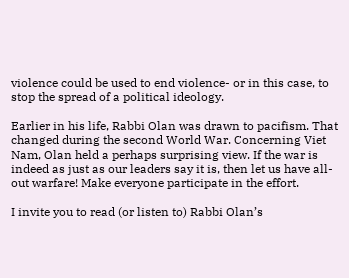violence could be used to end violence- or in this case, to stop the spread of a political ideology.

Earlier in his life, Rabbi Olan was drawn to pacifism. That changed during the second World War. Concerning Viet Nam, Olan held a perhaps surprising view. If the war is indeed as just as our leaders say it is, then let us have all-out warfare! Make everyone participate in the effort.

I invite you to read (or listen to) Rabbi Olan’s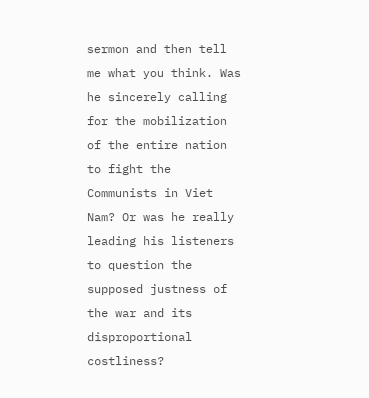sermon and then tell me what you think. Was he sincerely calling for the mobilization of the entire nation to fight the Communists in Viet Nam? Or was he really leading his listeners to question the supposed justness of the war and its disproportional costliness?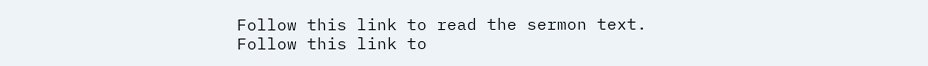Follow this link to read the sermon text.
Follow this link to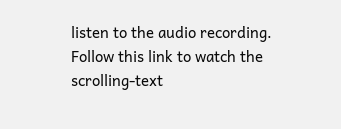listen to the audio recording.
Follow this link to watch the scrolling-text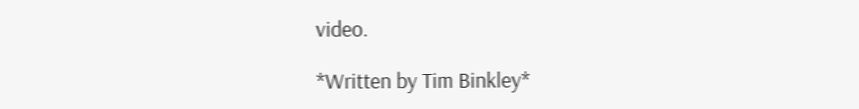video.

*Written by Tim Binkley*